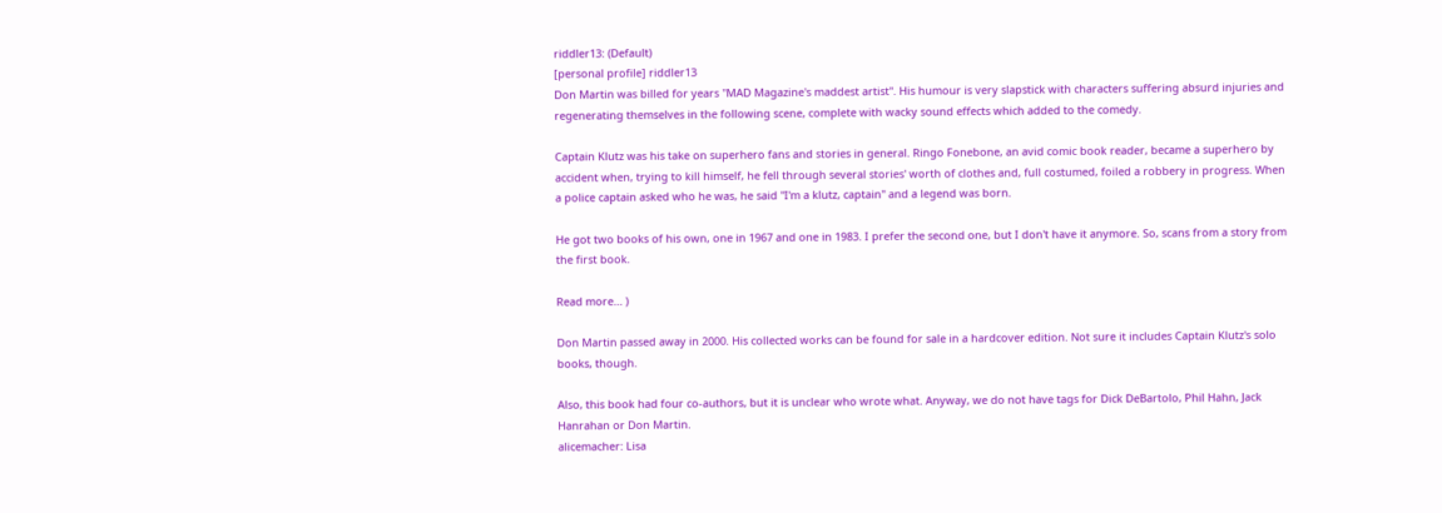riddler13: (Default)
[personal profile] riddler13
Don Martin was billed for years "MAD Magazine's maddest artist". His humour is very slapstick with characters suffering absurd injuries and regenerating themselves in the following scene, complete with wacky sound effects which added to the comedy.

Captain Klutz was his take on superhero fans and stories in general. Ringo Fonebone, an avid comic book reader, became a superhero by accident when, trying to kill himself, he fell through several stories' worth of clothes and, full costumed, foiled a robbery in progress. When a police captain asked who he was, he said "I'm a klutz, captain" and a legend was born.

He got two books of his own, one in 1967 and one in 1983. I prefer the second one, but I don't have it anymore. So, scans from a story from the first book.

Read more... )

Don Martin passed away in 2000. His collected works can be found for sale in a hardcover edition. Not sure it includes Captain Klutz's solo books, though.

Also, this book had four co-authors, but it is unclear who wrote what. Anyway, we do not have tags for Dick DeBartolo, Phil Hahn, Jack Hanrahan or Don Martin.
alicemacher: Lisa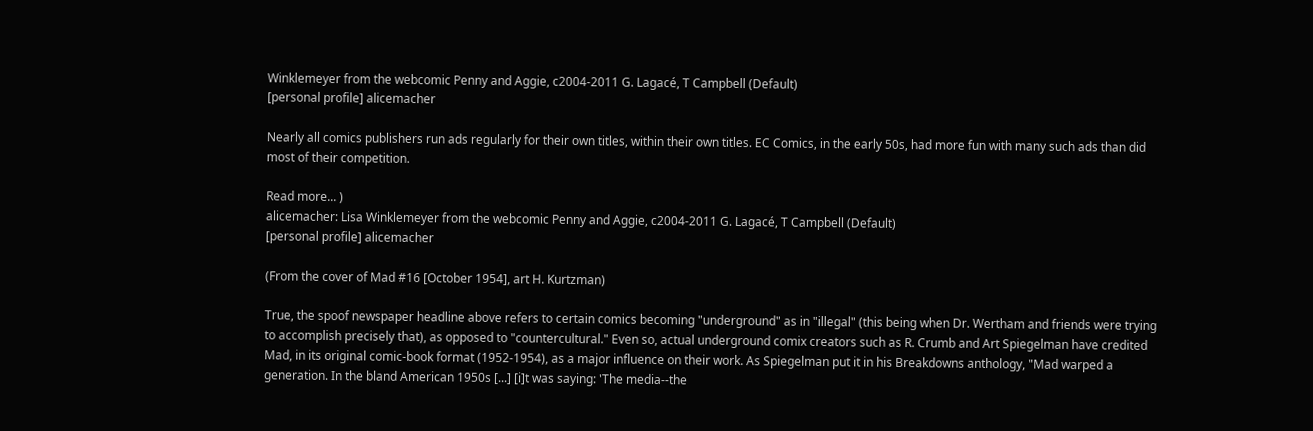Winklemeyer from the webcomic Penny and Aggie, c2004-2011 G. Lagacé, T Campbell (Default)
[personal profile] alicemacher

Nearly all comics publishers run ads regularly for their own titles, within their own titles. EC Comics, in the early 50s, had more fun with many such ads than did most of their competition.

Read more... )
alicemacher: Lisa Winklemeyer from the webcomic Penny and Aggie, c2004-2011 G. Lagacé, T Campbell (Default)
[personal profile] alicemacher

(From the cover of Mad #16 [October 1954], art H. Kurtzman)

True, the spoof newspaper headline above refers to certain comics becoming "underground" as in "illegal" (this being when Dr. Wertham and friends were trying to accomplish precisely that), as opposed to "countercultural." Even so, actual underground comix creators such as R. Crumb and Art Spiegelman have credited Mad, in its original comic-book format (1952-1954), as a major influence on their work. As Spiegelman put it in his Breakdowns anthology, "Mad warped a generation. In the bland American 1950s [...] [i]t was saying: 'The media--the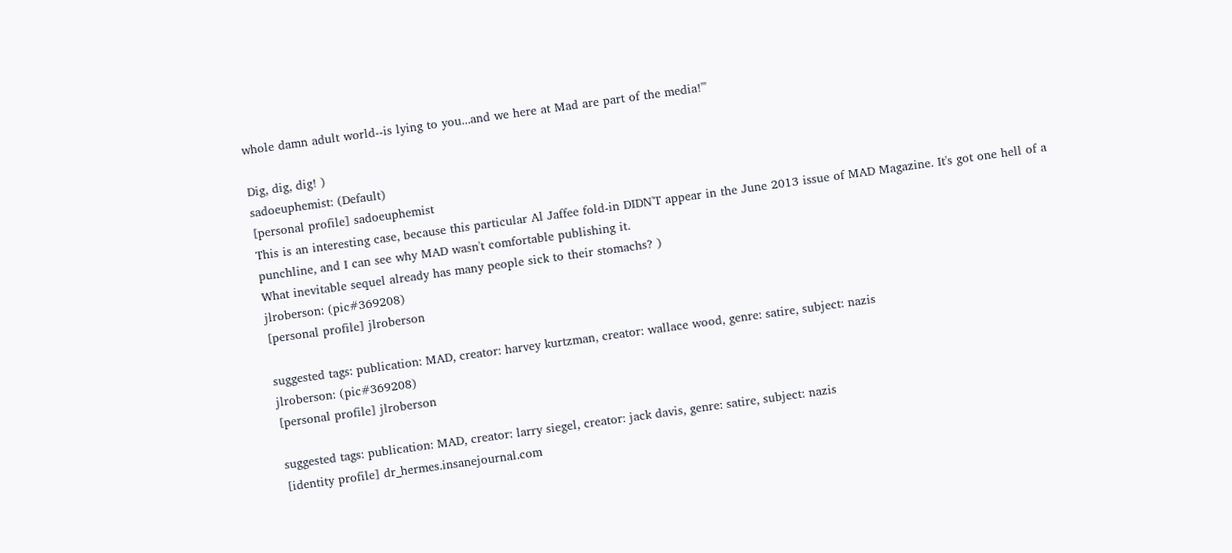whole damn adult world--is lying to you...and we here at Mad are part of the media!'"

Dig, dig, dig! )
sadoeuphemist: (Default)
[personal profile] sadoeuphemist
This is an interesting case, because this particular Al Jaffee fold-in DIDN'T appear in the June 2013 issue of MAD Magazine. It's got one hell of a punchline, and I can see why MAD wasn't comfortable publishing it.
What inevitable sequel already has many people sick to their stomachs? )
jlroberson: (pic#369208)
[personal profile] jlroberson

suggested tags: publication: MAD, creator: harvey kurtzman, creator: wallace wood, genre: satire, subject: nazis
jlroberson: (pic#369208)
[personal profile] jlroberson

suggested tags: publication: MAD, creator: larry siegel, creator: jack davis, genre: satire, subject: nazis
[identity profile] dr_hermes.insanejournal.com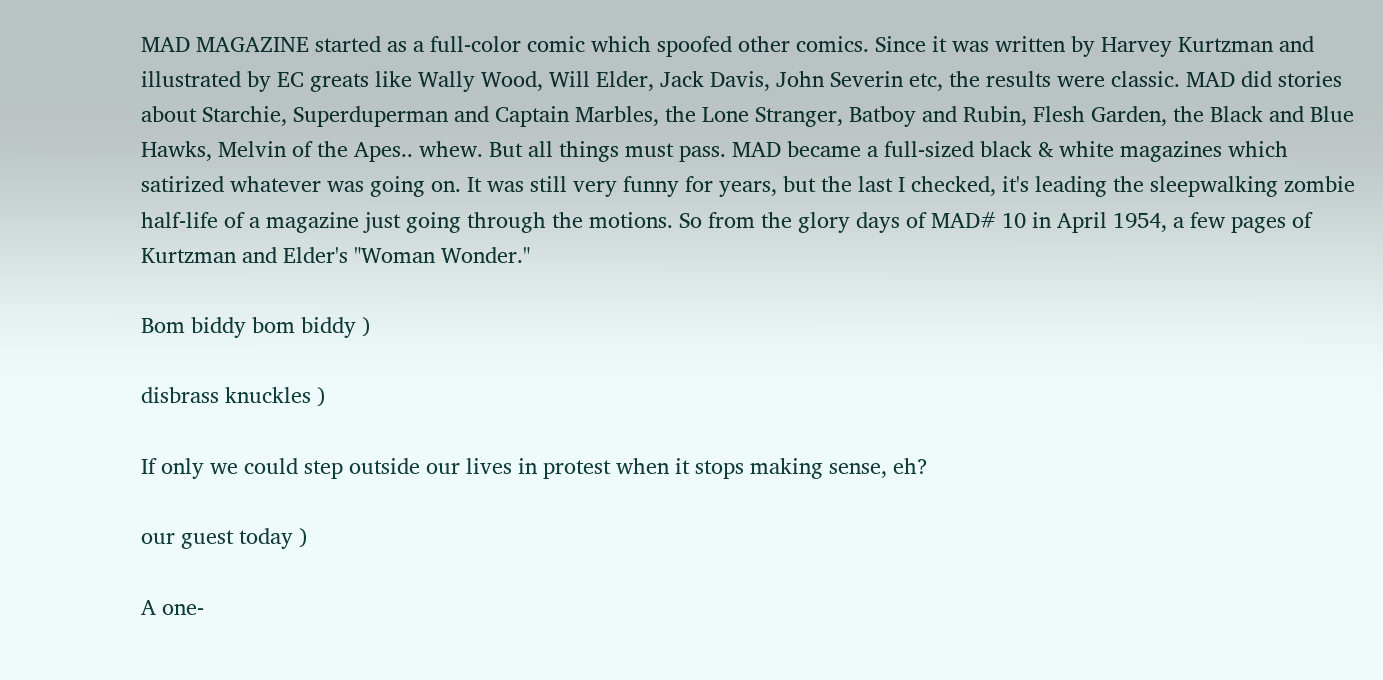MAD MAGAZINE started as a full-color comic which spoofed other comics. Since it was written by Harvey Kurtzman and illustrated by EC greats like Wally Wood, Will Elder, Jack Davis, John Severin etc, the results were classic. MAD did stories about Starchie, Superduperman and Captain Marbles, the Lone Stranger, Batboy and Rubin, Flesh Garden, the Black and Blue Hawks, Melvin of the Apes.. whew. But all things must pass. MAD became a full-sized black & white magazines which satirized whatever was going on. It was still very funny for years, but the last I checked, it's leading the sleepwalking zombie half-life of a magazine just going through the motions. So from the glory days of MAD# 10 in April 1954, a few pages of Kurtzman and Elder's "Woman Wonder."

Bom biddy bom biddy )

disbrass knuckles )

If only we could step outside our lives in protest when it stops making sense, eh?

our guest today )

A one-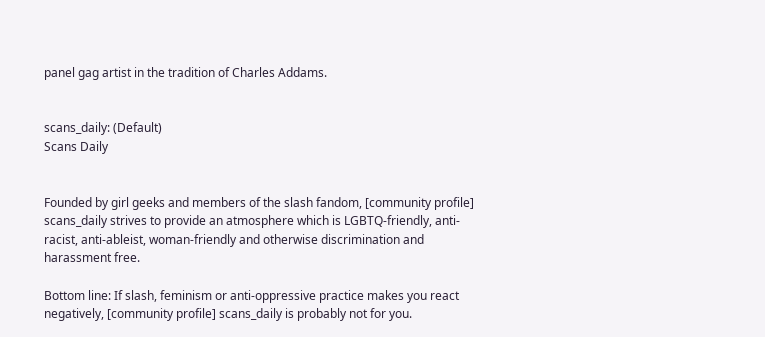panel gag artist in the tradition of Charles Addams.


scans_daily: (Default)
Scans Daily


Founded by girl geeks and members of the slash fandom, [community profile] scans_daily strives to provide an atmosphere which is LGBTQ-friendly, anti-racist, anti-ableist, woman-friendly and otherwise discrimination and harassment free.

Bottom line: If slash, feminism or anti-oppressive practice makes you react negatively, [community profile] scans_daily is probably not for you.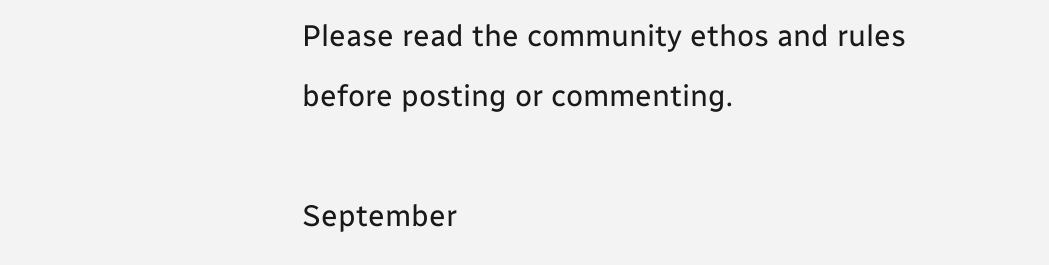Please read the community ethos and rules before posting or commenting.

September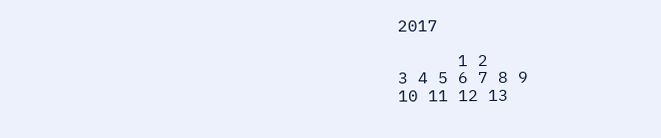2017

      1 2
3 4 5 6 7 8 9
10 11 12 13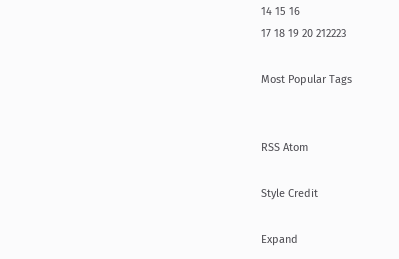14 15 16
17 18 19 20 212223

Most Popular Tags


RSS Atom

Style Credit

Expand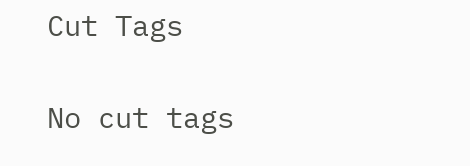Cut Tags

No cut tags